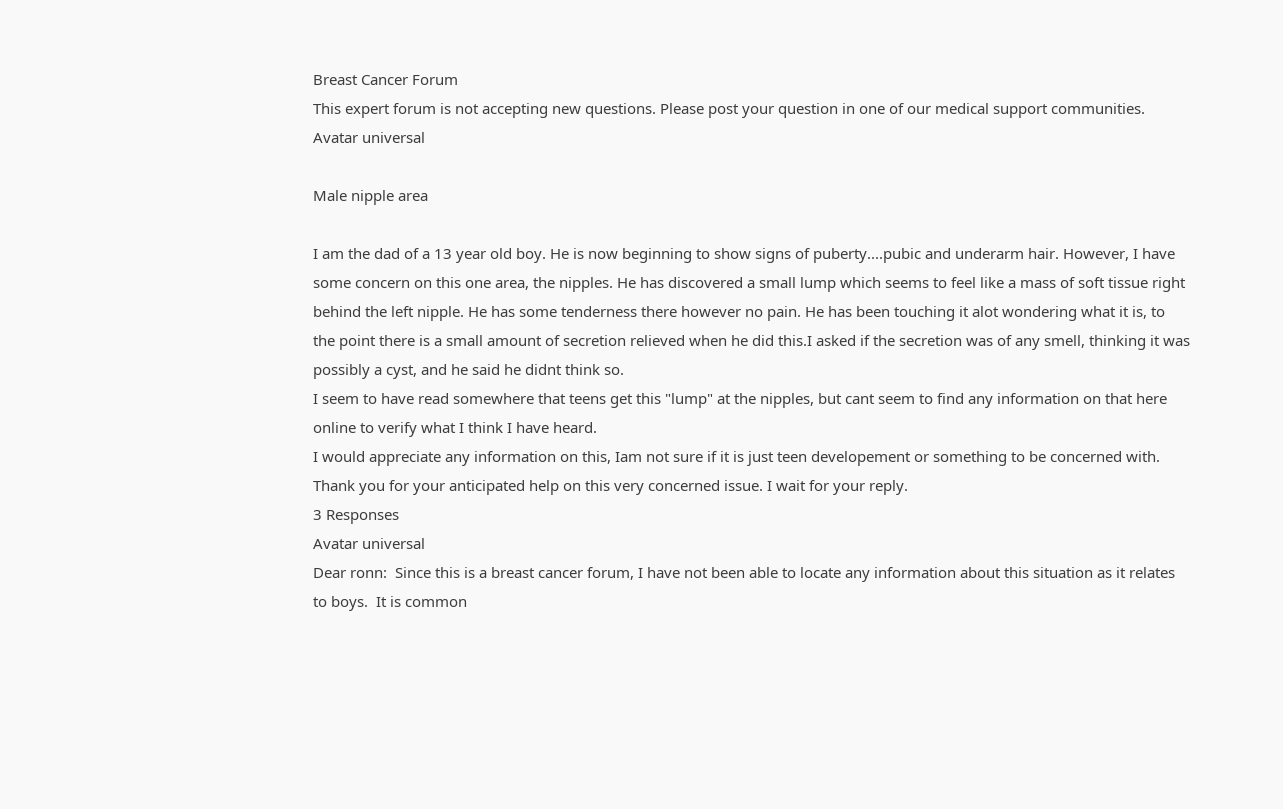Breast Cancer Forum
This expert forum is not accepting new questions. Please post your question in one of our medical support communities.
Avatar universal

Male nipple area

I am the dad of a 13 year old boy. He is now beginning to show signs of puberty....pubic and underarm hair. However, I have some concern on this one area, the nipples. He has discovered a small lump which seems to feel like a mass of soft tissue right behind the left nipple. He has some tenderness there however no pain. He has been touching it alot wondering what it is, to the point there is a small amount of secretion relieved when he did this.I asked if the secretion was of any smell, thinking it was possibly a cyst, and he said he didnt think so.
I seem to have read somewhere that teens get this "lump" at the nipples, but cant seem to find any information on that here online to verify what I think I have heard.
I would appreciate any information on this, Iam not sure if it is just teen developement or something to be concerned with.
Thank you for your anticipated help on this very concerned issue. I wait for your reply.
3 Responses
Avatar universal
Dear ronn:  Since this is a breast cancer forum, I have not been able to locate any information about this situation as it relates to boys.  It is common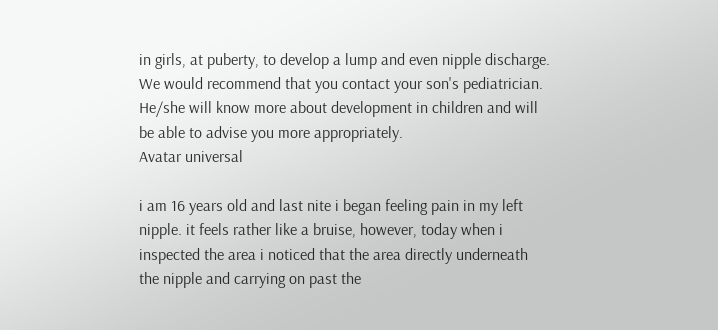in girls, at puberty, to develop a lump and even nipple discharge.  We would recommend that you contact your son's pediatrician.  He/she will know more about development in children and will be able to advise you more appropriately.
Avatar universal

i am 16 years old and last nite i began feeling pain in my left nipple. it feels rather like a bruise, however, today when i inspected the area i noticed that the area directly underneath the nipple and carrying on past the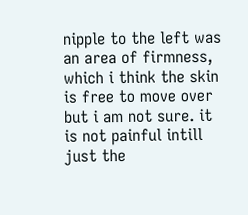nipple to the left was an area of firmness, which i think the skin is free to move over but i am not sure. it is not painful intill just the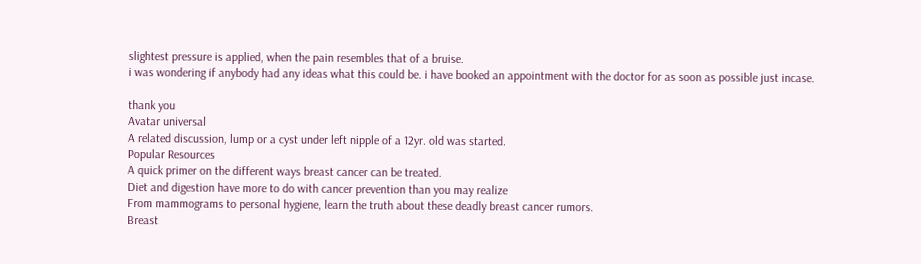slightest pressure is applied, when the pain resembles that of a bruise.
i was wondering if anybody had any ideas what this could be. i have booked an appointment with the doctor for as soon as possible just incase.

thank you
Avatar universal
A related discussion, lump or a cyst under left nipple of a 12yr. old was started.
Popular Resources
A quick primer on the different ways breast cancer can be treated.
Diet and digestion have more to do with cancer prevention than you may realize
From mammograms to personal hygiene, learn the truth about these deadly breast cancer rumors.
Breast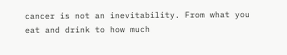cancer is not an inevitability. From what you eat and drink to how much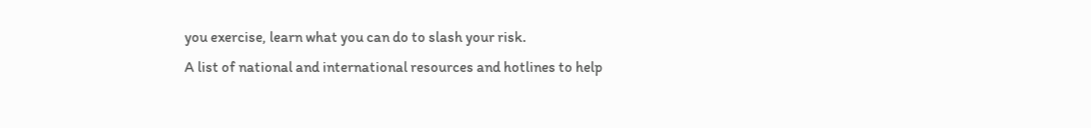you exercise, learn what you can do to slash your risk.
A list of national and international resources and hotlines to help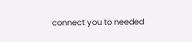connect you to needed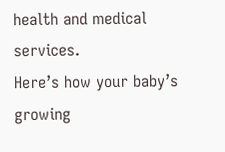health and medical services.
Here’s how your baby’s growing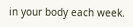in your body each week.